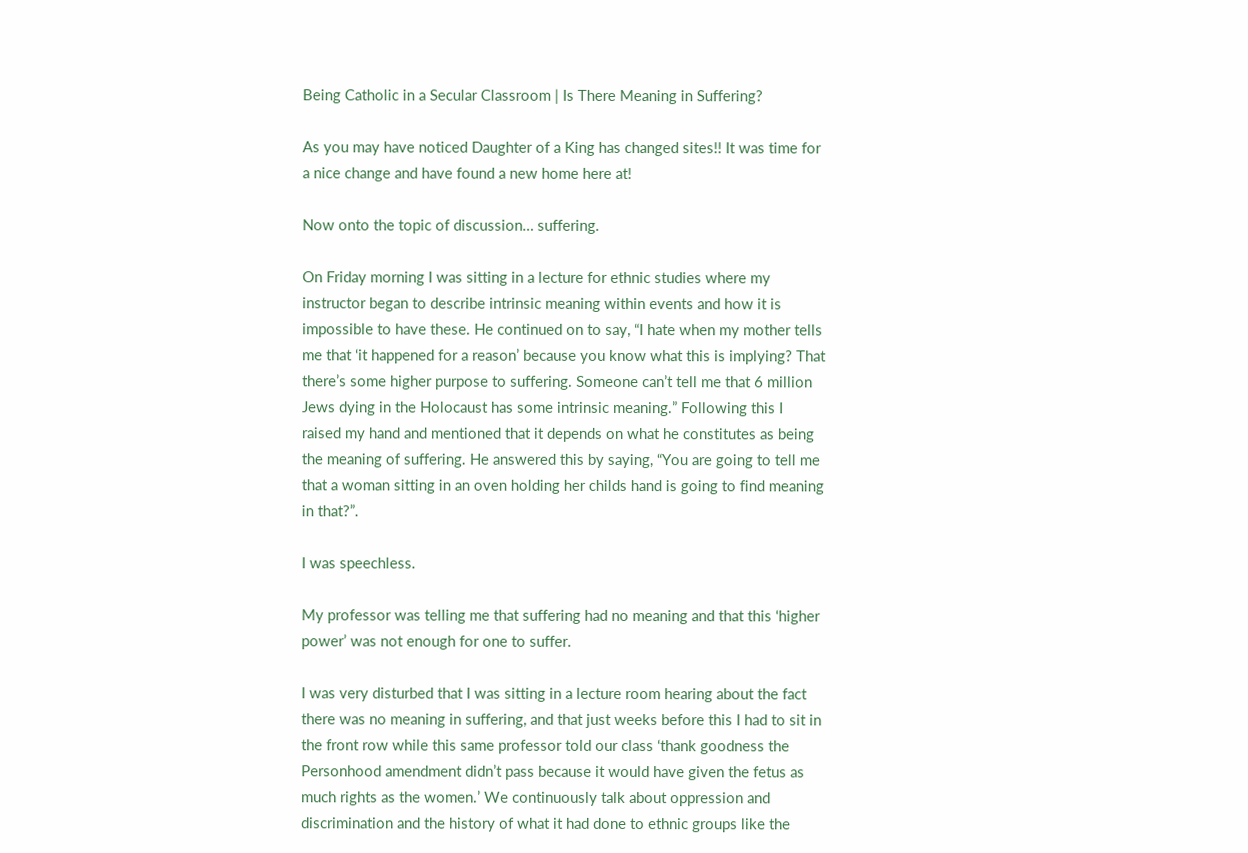Being Catholic in a Secular Classroom | Is There Meaning in Suffering?

As you may have noticed Daughter of a King has changed sites!! It was time for a nice change and have found a new home here at!

Now onto the topic of discussion… suffering.

On Friday morning I was sitting in a lecture for ethnic studies where my instructor began to describe intrinsic meaning within events and how it is impossible to have these. He continued on to say, “I hate when my mother tells me that ‘it happened for a reason’ because you know what this is implying? That there’s some higher purpose to suffering. Someone can’t tell me that 6 million Jews dying in the Holocaust has some intrinsic meaning.” Following this I raised my hand and mentioned that it depends on what he constitutes as being the meaning of suffering. He answered this by saying, “You are going to tell me that a woman sitting in an oven holding her childs hand is going to find meaning in that?”.

I was speechless.

My professor was telling me that suffering had no meaning and that this ‘higher power’ was not enough for one to suffer.

I was very disturbed that I was sitting in a lecture room hearing about the fact there was no meaning in suffering, and that just weeks before this I had to sit in the front row while this same professor told our class ‘thank goodness the Personhood amendment didn’t pass because it would have given the fetus as much rights as the women.’ We continuously talk about oppression and discrimination and the history of what it had done to ethnic groups like the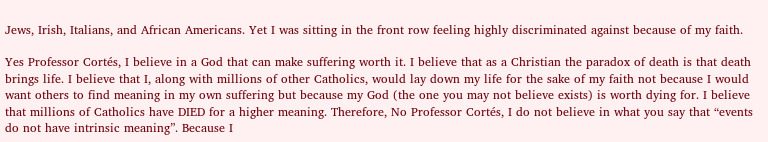Jews, Irish, Italians, and African Americans. Yet I was sitting in the front row feeling highly discriminated against because of my faith.

Yes Professor Cortés, I believe in a God that can make suffering worth it. I believe that as a Christian the paradox of death is that death brings life. I believe that I, along with millions of other Catholics, would lay down my life for the sake of my faith not because I would want others to find meaning in my own suffering but because my God (the one you may not believe exists) is worth dying for. I believe that millions of Catholics have DIED for a higher meaning. Therefore, No Professor Cortés, I do not believe in what you say that “events do not have intrinsic meaning”. Because I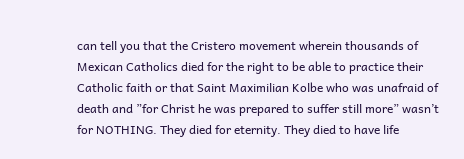can tell you that the Cristero movement wherein thousands of Mexican Catholics died for the right to be able to practice their Catholic faith or that Saint Maximilian Kolbe who was unafraid of death and ”for Christ he was prepared to suffer still more” wasn’t for NOTHING. They died for eternity. They died to have life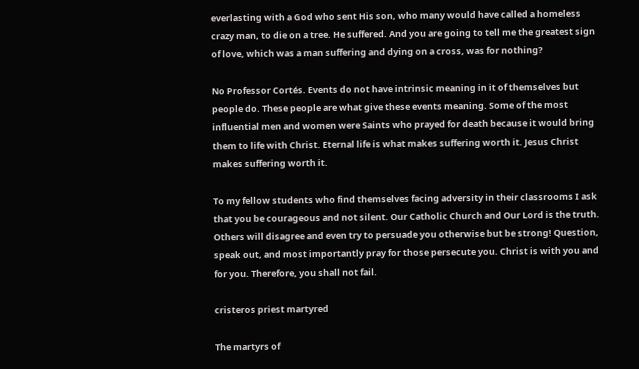everlasting with a God who sent His son, who many would have called a homeless crazy man, to die on a tree. He suffered. And you are going to tell me the greatest sign of love, which was a man suffering and dying on a cross, was for nothing?

No Professor Cortés. Events do not have intrinsic meaning in it of themselves but people do. These people are what give these events meaning. Some of the most influential men and women were Saints who prayed for death because it would bring them to life with Christ. Eternal life is what makes suffering worth it. Jesus Christ makes suffering worth it.

To my fellow students who find themselves facing adversity in their classrooms I ask that you be courageous and not silent. Our Catholic Church and Our Lord is the truth. Others will disagree and even try to persuade you otherwise but be strong! Question, speak out, and most importantly pray for those persecute you. Christ is with you and for you. Therefore, you shall not fail.

cristeros priest martyred

The martyrs of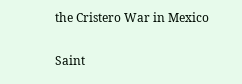the Cristero War in Mexico


Saint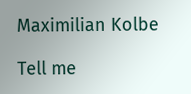Maximilian Kolbe

Tell me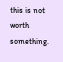this is not worth something.